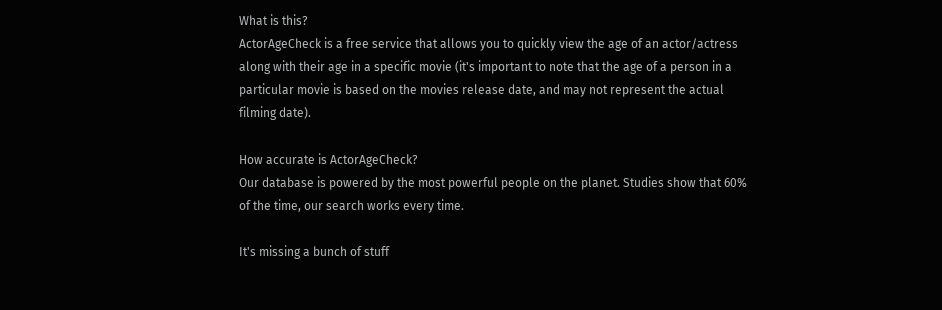What is this?
ActorAgeCheck is a free service that allows you to quickly view the age of an actor/actress along with their age in a specific movie (it's important to note that the age of a person in a particular movie is based on the movies release date, and may not represent the actual filming date).

How accurate is ActorAgeCheck?
Our database is powered by the most powerful people on the planet. Studies show that 60% of the time, our search works every time.

It's missing a bunch of stuff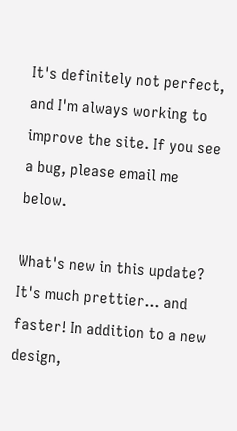It's definitely not perfect, and I'm always working to improve the site. If you see a bug, please email me below.

What's new in this update?
It's much prettier... and faster! In addition to a new design,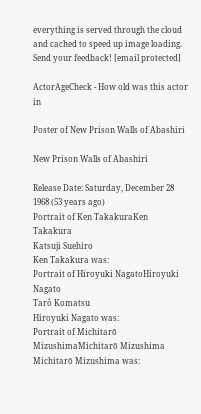everything is served through the cloud and cached to speed up image loading. Send your feedback! [email protected]

ActorAgeCheck - How old was this actor in

Poster of New Prison Walls of Abashiri

New Prison Walls of Abashiri

Release Date: Saturday, December 28 1968 (53 years ago)
Portrait of Ken TakakuraKen Takakura
Katsuji Suehiro
Ken Takakura was:
Portrait of Hiroyuki NagatoHiroyuki Nagato
Tarô Komatsu
Hiroyuki Nagato was:
Portrait of Michitarō MizushimaMichitarō Mizushima
Michitarō Mizushima was: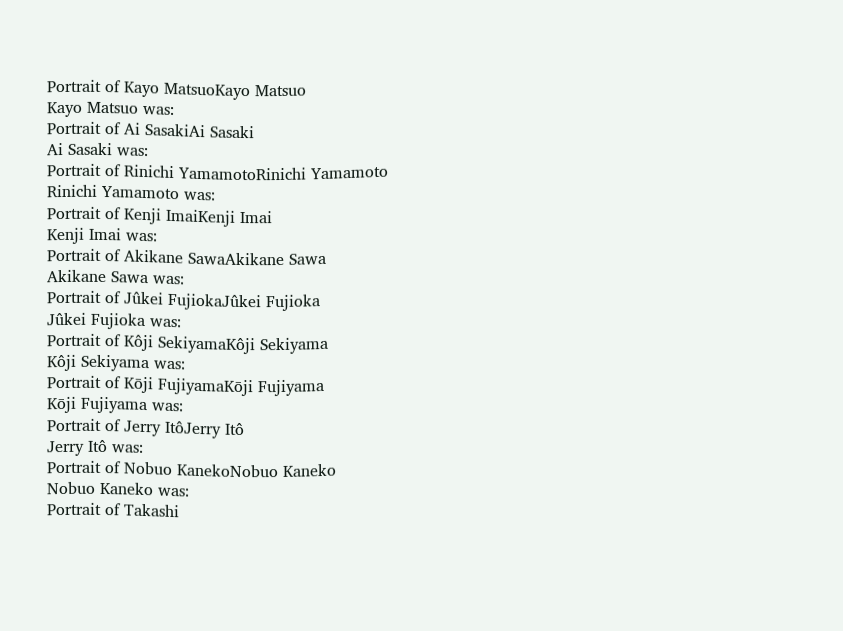Portrait of Kayo MatsuoKayo Matsuo
Kayo Matsuo was:
Portrait of Ai SasakiAi Sasaki
Ai Sasaki was:
Portrait of Rinichi YamamotoRinichi Yamamoto
Rinichi Yamamoto was:
Portrait of Kenji ImaiKenji Imai
Kenji Imai was:
Portrait of Akikane SawaAkikane Sawa
Akikane Sawa was:
Portrait of Jûkei FujiokaJûkei Fujioka
Jûkei Fujioka was:
Portrait of Kôji SekiyamaKôji Sekiyama
Kôji Sekiyama was:
Portrait of Kōji FujiyamaKōji Fujiyama
Kōji Fujiyama was:
Portrait of Jerry ItôJerry Itô
Jerry Itô was:
Portrait of Nobuo KanekoNobuo Kaneko
Nobuo Kaneko was:
Portrait of Takashi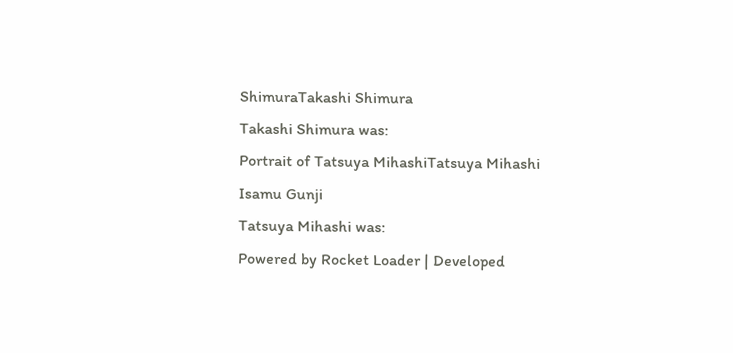ShimuraTakashi Shimura
Takashi Shimura was:
Portrait of Tatsuya MihashiTatsuya Mihashi
Isamu Gunji
Tatsuya Mihashi was:
Powered by Rocket Loader | Developed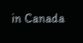in Canada